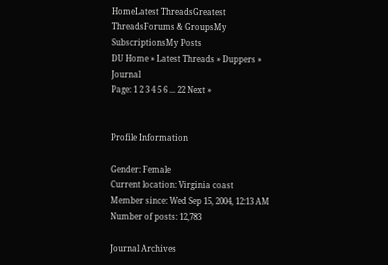HomeLatest ThreadsGreatest ThreadsForums & GroupsMy SubscriptionsMy Posts
DU Home » Latest Threads » Duppers » Journal
Page: 1 2 3 4 5 6 ... 22 Next »


Profile Information

Gender: Female
Current location: Virginia coast
Member since: Wed Sep 15, 2004, 12:13 AM
Number of posts: 12,783

Journal Archives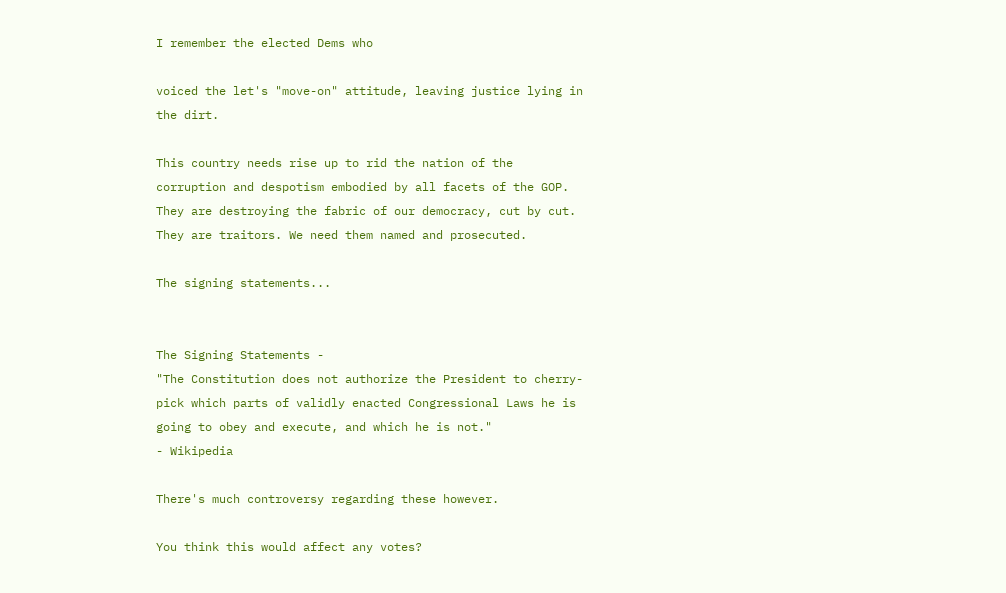I remember the elected Dems who

voiced the let's "move-on" attitude, leaving justice lying in the dirt.

This country needs rise up to rid the nation of the corruption and despotism embodied by all facets of the GOP. They are destroying the fabric of our democracy, cut by cut. They are traitors. We need them named and prosecuted.

The signing statements...


The Signing Statements -
"The Constitution does not authorize the President to cherry-pick which parts of validly enacted Congressional Laws he is going to obey and execute, and which he is not."
- Wikipedia

There's much controversy regarding these however.

You think this would affect any votes?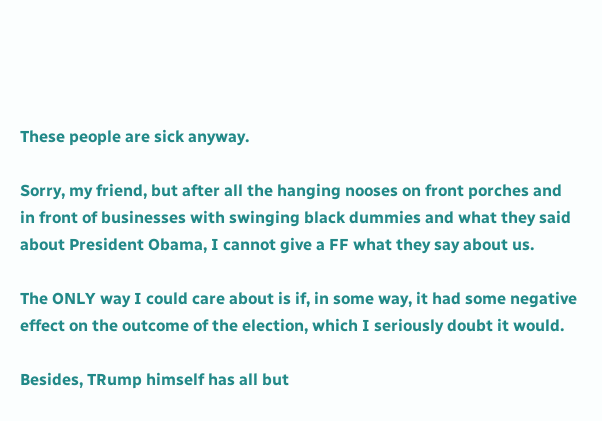These people are sick anyway.

Sorry, my friend, but after all the hanging nooses on front porches and in front of businesses with swinging black dummies and what they said about President Obama, I cannot give a FF what they say about us.

The ONLY way I could care about is if, in some way, it had some negative effect on the outcome of the election, which I seriously doubt it would.

Besides, TRump himself has all but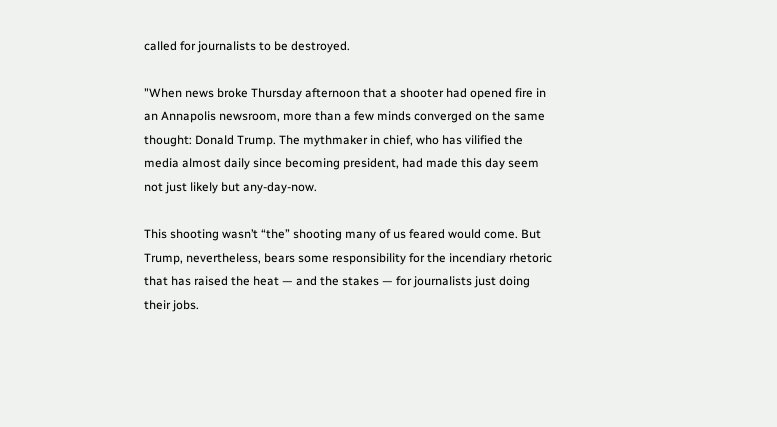called for journalists to be destroyed.

"When news broke Thursday afternoon that a shooter had opened fire in an Annapolis newsroom, more than a few minds converged on the same thought: Donald Trump. The mythmaker in chief, who has vilified the media almost daily since becoming president, had made this day seem not just likely but any-day-now.

This shooting wasn’t “the” shooting many of us feared would come. But Trump, nevertheless, bears some responsibility for the incendiary rhetoric that has raised the heat — and the stakes — for journalists just doing their jobs.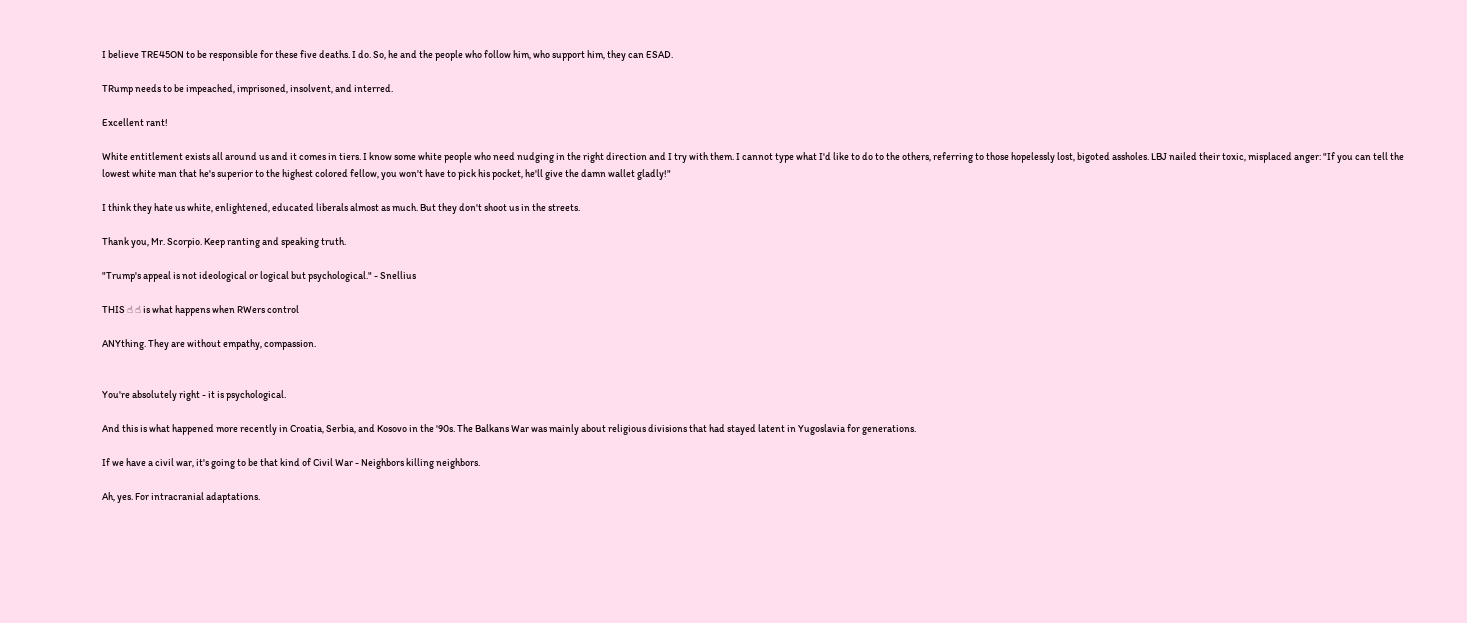I believe TRE45ON to be responsible for these five deaths. I do. So, he and the people who follow him, who support him, they can ESAD.

TRump needs to be impeached, imprisoned, insolvent, and interred.

Excellent rant!

White entitlement exists all around us and it comes in tiers. I know some white people who need nudging in the right direction and I try with them. I cannot type what I'd like to do to the others, referring to those hopelessly lost, bigoted assholes. LBJ nailed their toxic, misplaced anger: "If you can tell the lowest white man that he's superior to the highest colored fellow, you won't have to pick his pocket, he'll give the damn wallet gladly!"

I think they hate us white, enlightened, educated liberals almost as much. But they don't shoot us in the streets.

Thank you, Mr. Scorpio. Keep ranting and speaking truth.

"Trump's appeal is not ideological or logical but psychological." - Snellius

THIS ☝ ☝ is what happens when RWers control

ANYthing. They are without empathy, compassion.


You're absolutely right - it is psychological.

And this is what happened more recently in Croatia, Serbia, and Kosovo in the '90s. The Balkans War was mainly about religious divisions that had stayed latent in Yugoslavia for generations.

If we have a civil war, it's going to be that kind of Civil War - Neighbors killing neighbors.

Ah, yes. For intracranial adaptations.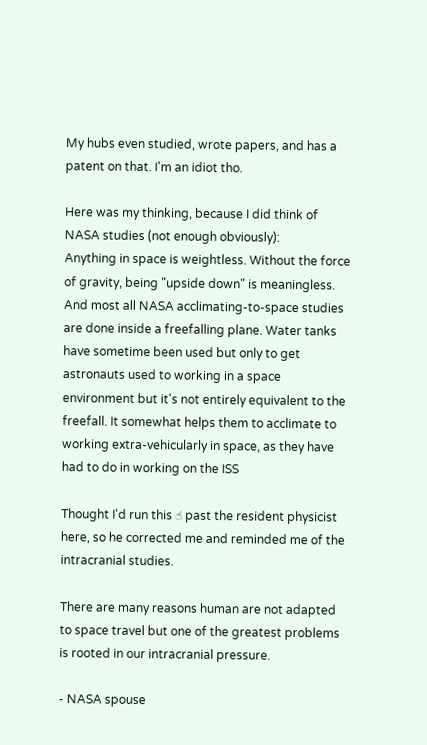My hubs even studied, wrote papers, and has a patent on that. I'm an idiot tho.

Here was my thinking, because I did think of NASA studies (not enough obviously):
Anything in space is weightless. Without the force of gravity, being "upside down" is meaningless. And most all NASA acclimating-to-space studies are done inside a freefalling plane. Water tanks have sometime been used but only to get astronauts used to working in a space environment but it's not entirely equivalent to the freefall. It somewhat helps them to acclimate to working extra-vehicularly in space, as they have had to do in working on the ISS

Thought I'd run this ☝ past the resident physicist here, so he corrected me and reminded me of the intracranial studies.

There are many reasons human are not adapted to space travel but one of the greatest problems is rooted in our intracranial pressure.

- NASA spouse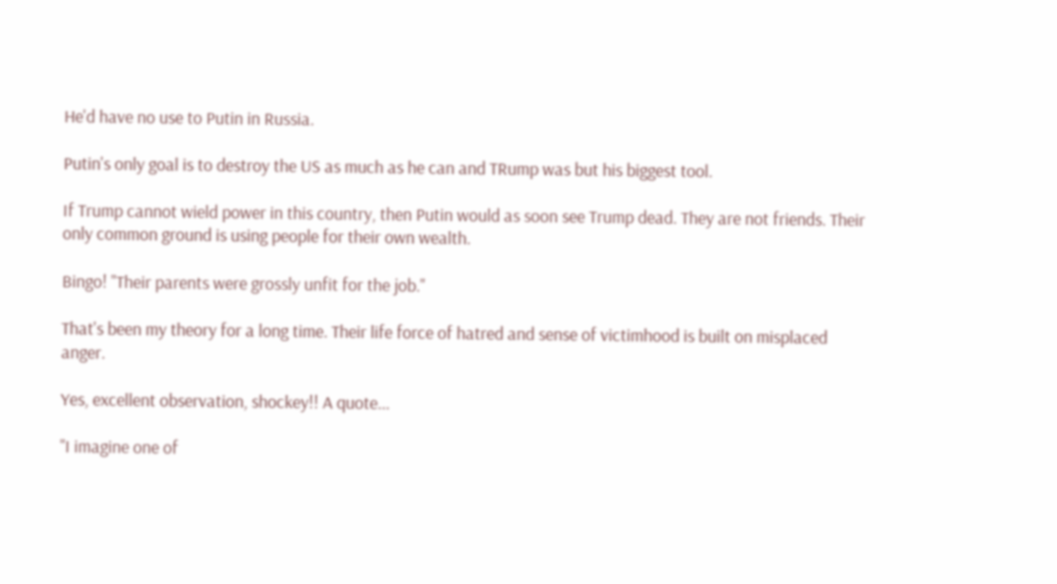He'd have no use to Putin in Russia.

Putin's only goal is to destroy the US as much as he can and TRump was but his biggest tool.

If Trump cannot wield power in this country, then Putin would as soon see Trump dead. They are not friends. Their only common ground is using people for their own wealth.

Bingo! "Their parents were grossly unfit for the job."

That's been my theory for a long time. Their life force of hatred and sense of victimhood is built on misplaced anger.

Yes, excellent observation, shockey!! A quote...

"I imagine one of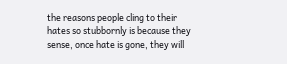the reasons people cling to their hates so stubbornly is because they sense, once hate is gone, they will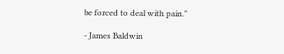be forced to deal with pain."

- James Baldwin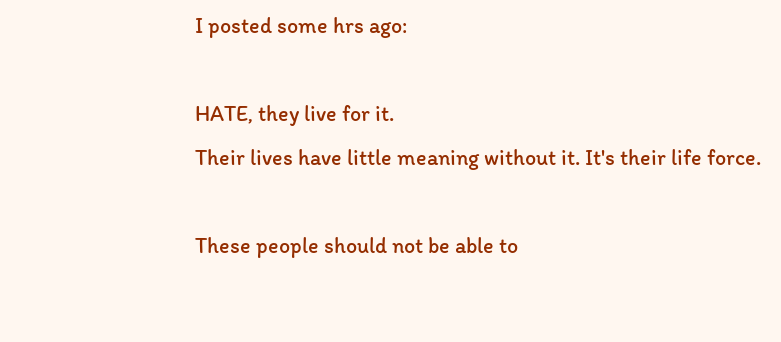I posted some hrs ago:

HATE, they live for it.
Their lives have little meaning without it. It's their life force.

These people should not be able to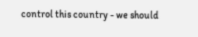control this country - we should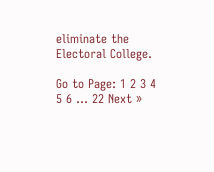eliminate the Electoral College.

Go to Page: 1 2 3 4 5 6 ... 22 Next »